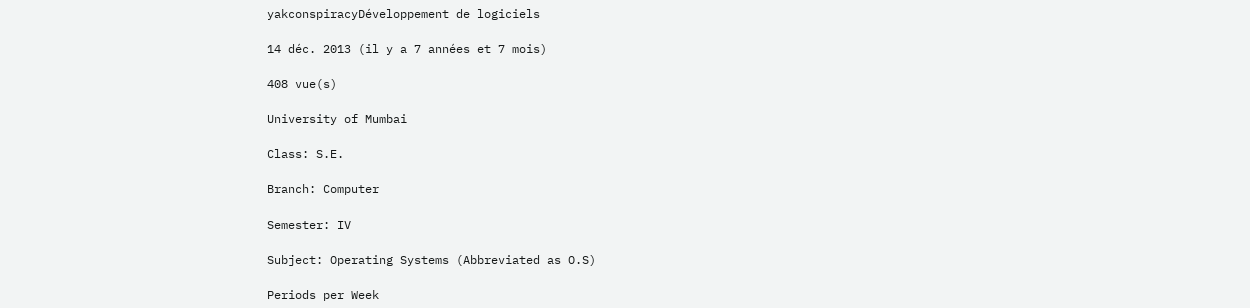yakconspiracyDéveloppement de logiciels

14 déc. 2013 (il y a 7 années et 7 mois)

408 vue(s)

University of Mumbai

Class: S.E.

Branch: Computer

Semester: IV

Subject: Operating Systems (Abbreviated as O.S)

Periods per Week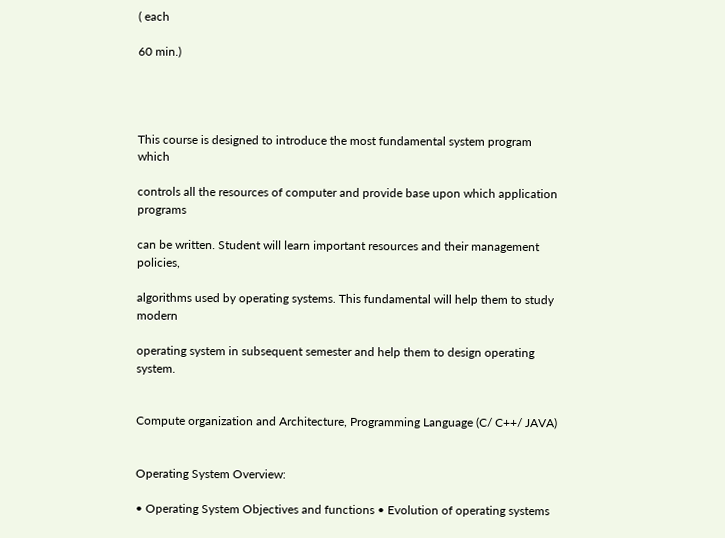( each

60 min.)




This course is designed to introduce the most fundamental system program which

controls all the resources of computer and provide base upon which application programs

can be written. Student will learn important resources and their management policies,

algorithms used by operating systems. This fundamental will help them to study modern

operating system in subsequent semester and help them to design operating system.


Compute organization and Architecture, Programming Language (C/ C++/ JAVA)


Operating System Overview:

• Operating System Objectives and functions • Evolution of operating systems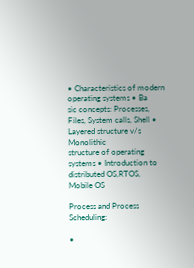• Characteristics of modern
operating systems • Ba
sic concepts: Processes, Files, System calls, Shell • Layered structure v/s Monolithic
structure of operating systems • Introduction to distributed OS,RTOS, Mobile OS

Process and Process Scheduling:

•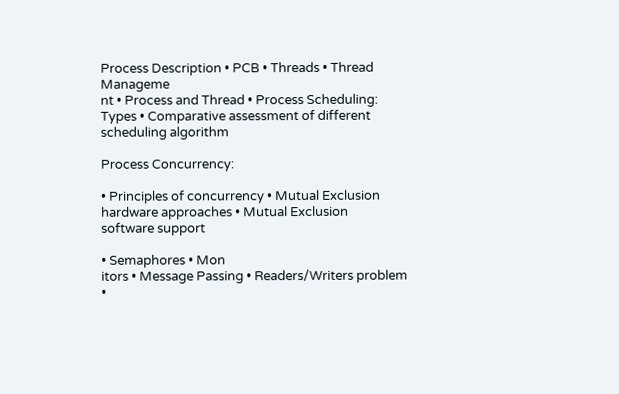Process Description • PCB • Threads • Thread Manageme
nt • Process and Thread • Process Scheduling:
Types • Comparative assessment of different scheduling algorithm

Process Concurrency:

• Principles of concurrency • Mutual Exclusion
hardware approaches • Mutual Exclusion
software support

• Semaphores • Mon
itors • Message Passing • Readers/Writers problem •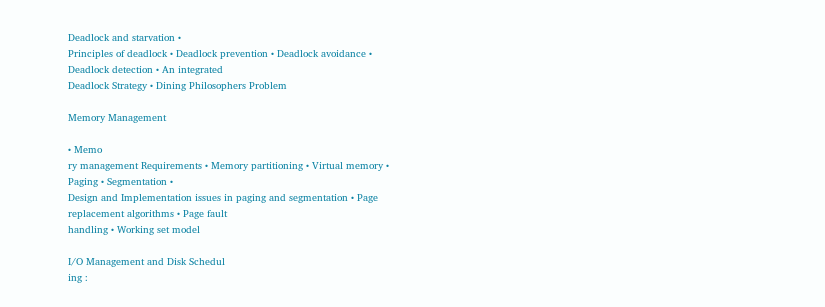Deadlock and starvation •
Principles of deadlock • Deadlock prevention • Deadlock avoidance • Deadlock detection • An integrated
Deadlock Strategy • Dining Philosophers Problem

Memory Management

• Memo
ry management Requirements • Memory partitioning • Virtual memory • Paging • Segmentation •
Design and Implementation issues in paging and segmentation • Page replacement algorithms • Page fault
handling • Working set model

I/O Management and Disk Schedul
ing :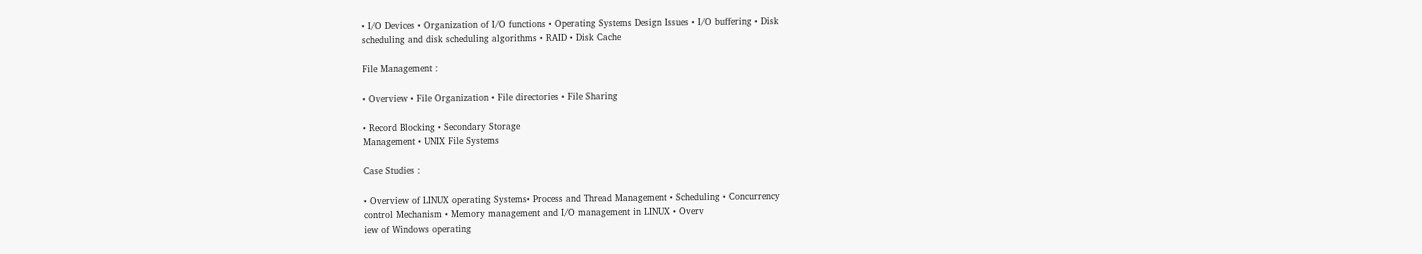• I/O Devices • Organization of I/O functions • Operating Systems Design Issues • I/O buffering • Disk
scheduling and disk scheduling algorithms • RAID • Disk Cache

File Management :

• Overview • File Organization • File directories • File Sharing

• Record Blocking • Secondary Storage
Management • UNIX File Systems

Case Studies :

• Overview of LINUX operating Systems• Process and Thread Management • Scheduling • Concurrency
control Mechanism • Memory management and I/O management in LINUX • Overv
iew of Windows operating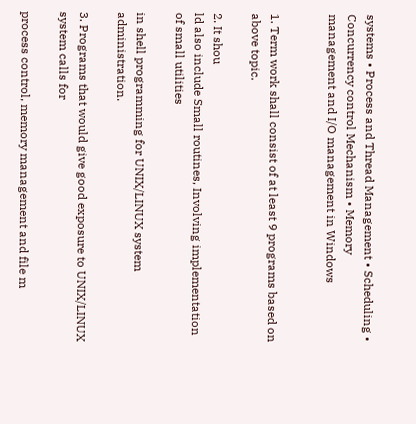systems • Process and Thread Management • Scheduling • Concurrency control Mechanism • Memory
management and I/O management in Windows


1. Term work shall consist of at least 9 programs based on above topic.

2. It shou
ld also include Small routines, Involving implementation of small utilities

in shell programming for UNIX/LINUX system administration.

3. Programs that would give good exposure to UNIX/LINUX system calls for

process control, memory management and file m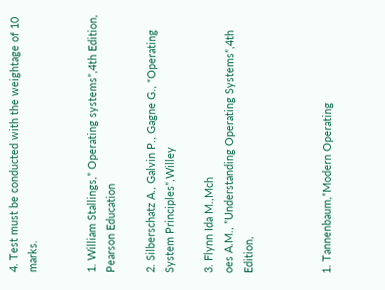4. Test must be conducted with the weightage of 10 marks.


1. William Stallings,” Operating systems”,4th Edition, Pearson Education

2. Silberschatz A., Galvin P., Gagne G., “Operating System Principles”,Willey

3. Flynn Ida M.,Mch
oes A.M., ”Understanding Operating Systems”,4th Edition,



1. Tannenbaum,”Modern Operating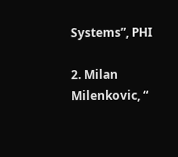Systems”, PHI

2. Milan Milenkovic, “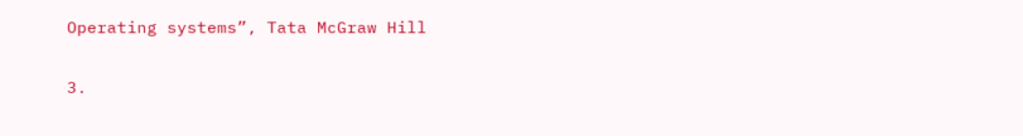Operating systems”, Tata McGraw Hill

3.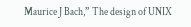Maurice J Bach,” The design of UNIX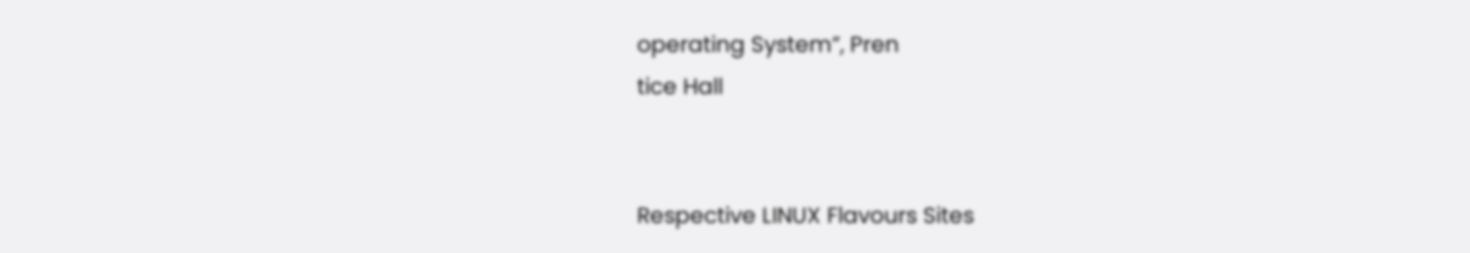operating System”, Pren
tice Hall


Respective LINUX Flavours Sites